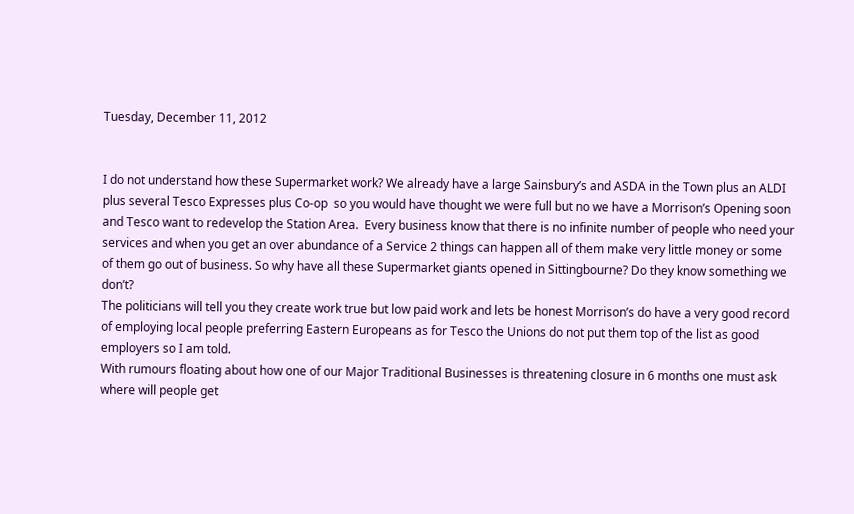Tuesday, December 11, 2012


I do not understand how these Supermarket work? We already have a large Sainsbury’s and ASDA in the Town plus an ALDI plus several Tesco Expresses plus Co-op  so you would have thought we were full but no we have a Morrison’s Opening soon and Tesco want to redevelop the Station Area.  Every business know that there is no infinite number of people who need your services and when you get an over abundance of a Service 2 things can happen all of them make very little money or some of them go out of business. So why have all these Supermarket giants opened in Sittingbourne? Do they know something we don’t?
The politicians will tell you they create work true but low paid work and lets be honest Morrison’s do have a very good record of employing local people preferring Eastern Europeans as for Tesco the Unions do not put them top of the list as good employers so I am told.
With rumours floating about how one of our Major Traditional Businesses is threatening closure in 6 months one must ask where will people get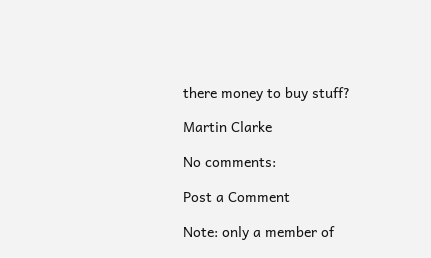there money to buy stuff?

Martin Clarke

No comments:

Post a Comment

Note: only a member of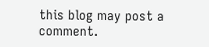this blog may post a comment.